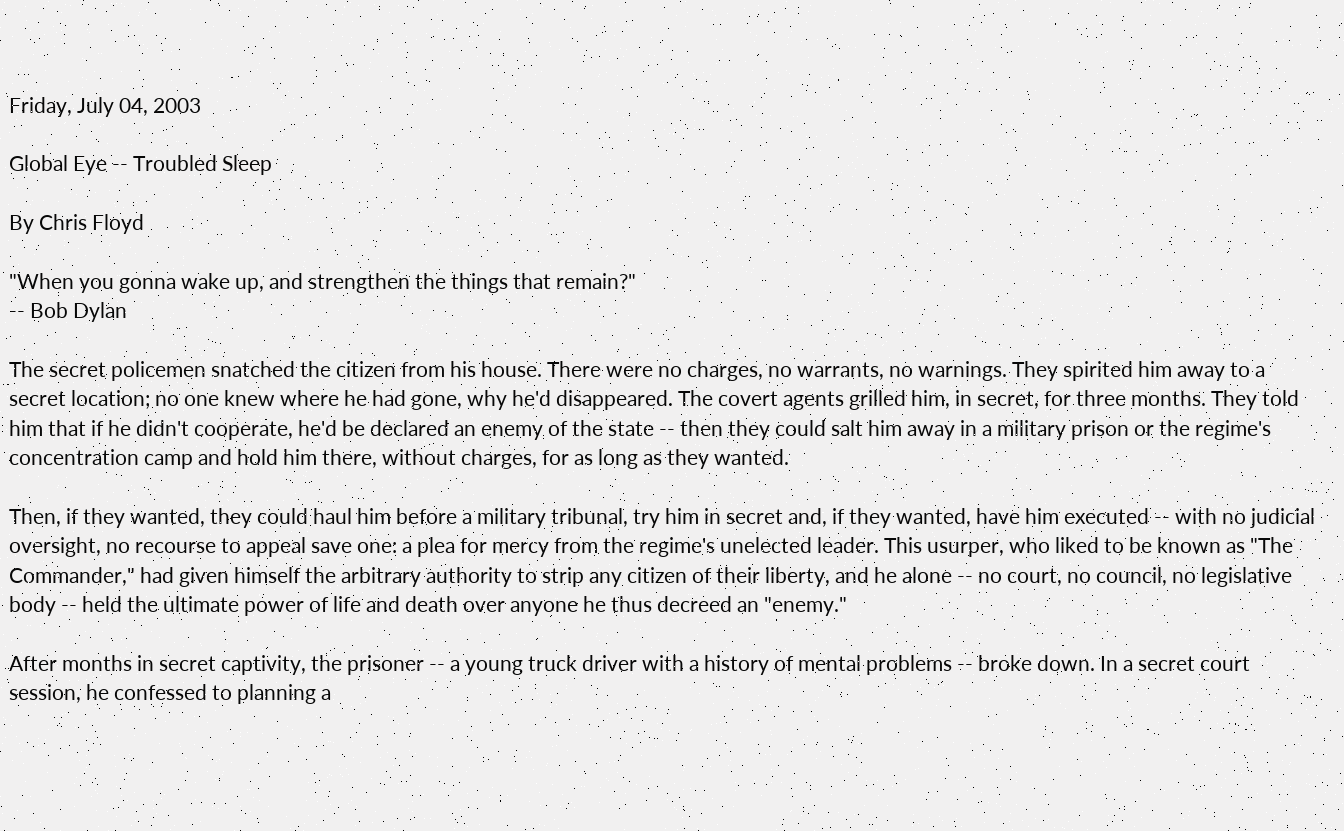Friday, July 04, 2003

Global Eye -- Troubled Sleep

By Chris Floyd

"When you gonna wake up, and strengthen the things that remain?"
-- Bob Dylan

The secret policemen snatched the citizen from his house. There were no charges, no warrants, no warnings. They spirited him away to a secret location; no one knew where he had gone, why he'd disappeared. The covert agents grilled him, in secret, for three months. They told him that if he didn't cooperate, he'd be declared an enemy of the state -- then they could salt him away in a military prison or the regime's concentration camp and hold him there, without charges, for as long as they wanted.

Then, if they wanted, they could haul him before a military tribunal, try him in secret and, if they wanted, have him executed -- with no judicial oversight, no recourse to appeal save one: a plea for mercy from the regime's unelected leader. This usurper, who liked to be known as "The Commander," had given himself the arbitrary authority to strip any citizen of their liberty, and he alone -- no court, no council, no legislative body -- held the ultimate power of life and death over anyone he thus decreed an "enemy."

After months in secret captivity, the prisoner -- a young truck driver with a history of mental problems -- broke down. In a secret court session, he confessed to planning a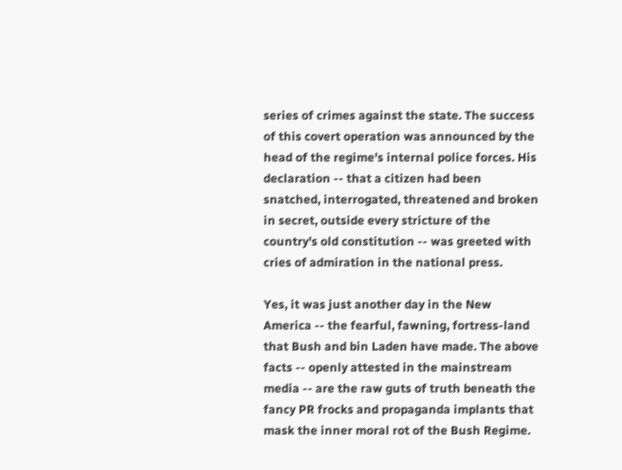series of crimes against the state. The success of this covert operation was announced by the head of the regime's internal police forces. His declaration -- that a citizen had been snatched, interrogated, threatened and broken in secret, outside every stricture of the country's old constitution -- was greeted with cries of admiration in the national press.

Yes, it was just another day in the New America -- the fearful, fawning, fortress-land that Bush and bin Laden have made. The above facts -- openly attested in the mainstream media -- are the raw guts of truth beneath the fancy PR frocks and propaganda implants that mask the inner moral rot of the Bush Regime.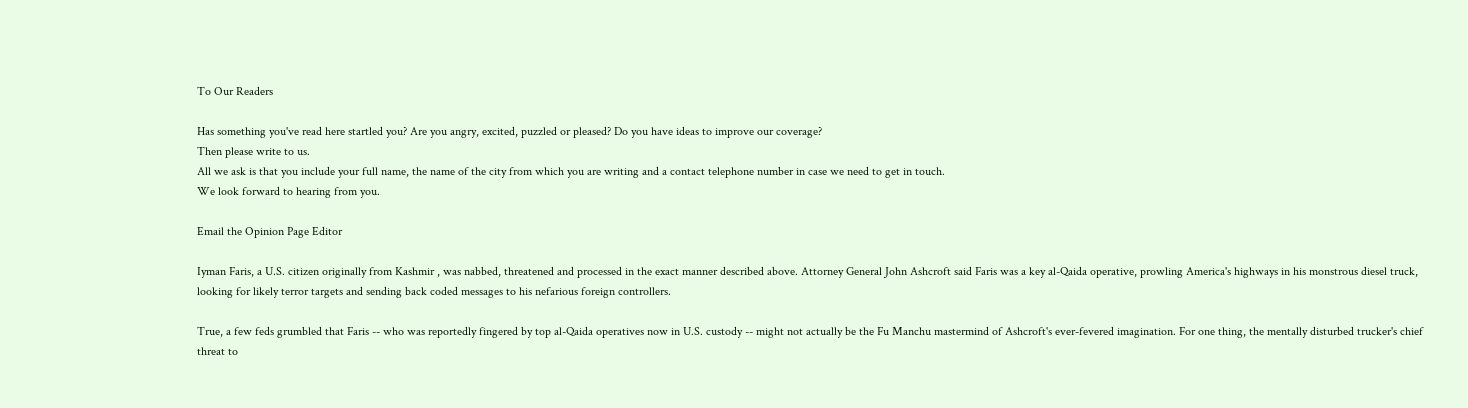To Our Readers

Has something you've read here startled you? Are you angry, excited, puzzled or pleased? Do you have ideas to improve our coverage?
Then please write to us.
All we ask is that you include your full name, the name of the city from which you are writing and a contact telephone number in case we need to get in touch.
We look forward to hearing from you.

Email the Opinion Page Editor

Iyman Faris, a U.S. citizen originally from Kashmir , was nabbed, threatened and processed in the exact manner described above. Attorney General John Ashcroft said Faris was a key al-Qaida operative, prowling America's highways in his monstrous diesel truck, looking for likely terror targets and sending back coded messages to his nefarious foreign controllers.

True, a few feds grumbled that Faris -- who was reportedly fingered by top al-Qaida operatives now in U.S. custody -- might not actually be the Fu Manchu mastermind of Ashcroft's ever-fevered imagination. For one thing, the mentally disturbed trucker's chief threat to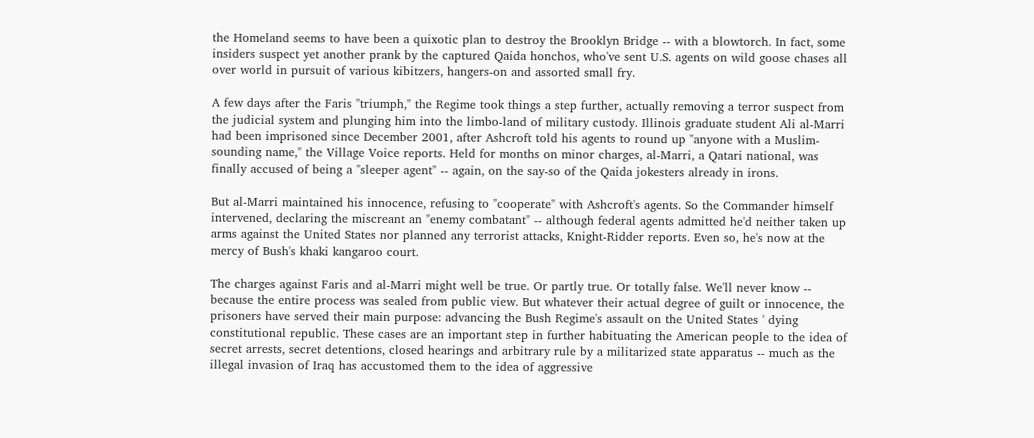the Homeland seems to have been a quixotic plan to destroy the Brooklyn Bridge -- with a blowtorch. In fact, some insiders suspect yet another prank by the captured Qaida honchos, who've sent U.S. agents on wild goose chases all over world in pursuit of various kibitzers, hangers-on and assorted small fry.

A few days after the Faris "triumph," the Regime took things a step further, actually removing a terror suspect from the judicial system and plunging him into the limbo-land of military custody. Illinois graduate student Ali al-Marri had been imprisoned since December 2001, after Ashcroft told his agents to round up "anyone with a Muslim-sounding name," the Village Voice reports. Held for months on minor charges, al-Marri, a Qatari national, was finally accused of being a "sleeper agent" -- again, on the say-so of the Qaida jokesters already in irons.

But al-Marri maintained his innocence, refusing to "cooperate" with Ashcroft's agents. So the Commander himself intervened, declaring the miscreant an "enemy combatant" -- although federal agents admitted he'd neither taken up arms against the United States nor planned any terrorist attacks, Knight-Ridder reports. Even so, he's now at the mercy of Bush's khaki kangaroo court.

The charges against Faris and al-Marri might well be true. Or partly true. Or totally false. We'll never know -- because the entire process was sealed from public view. But whatever their actual degree of guilt or innocence, the prisoners have served their main purpose: advancing the Bush Regime's assault on the United States ' dying constitutional republic. These cases are an important step in further habituating the American people to the idea of secret arrests, secret detentions, closed hearings and arbitrary rule by a militarized state apparatus -- much as the illegal invasion of Iraq has accustomed them to the idea of aggressive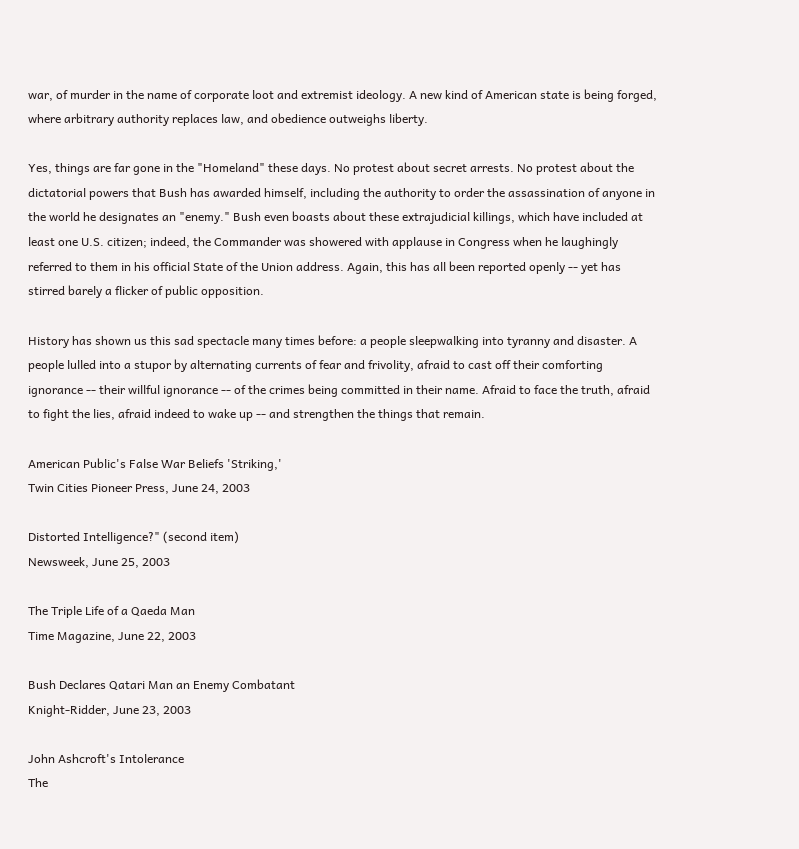war, of murder in the name of corporate loot and extremist ideology. A new kind of American state is being forged, where arbitrary authority replaces law, and obedience outweighs liberty.

Yes, things are far gone in the "Homeland" these days. No protest about secret arrests. No protest about the dictatorial powers that Bush has awarded himself, including the authority to order the assassination of anyone in the world he designates an "enemy." Bush even boasts about these extrajudicial killings, which have included at least one U.S. citizen; indeed, the Commander was showered with applause in Congress when he laughingly referred to them in his official State of the Union address. Again, this has all been reported openly -- yet has stirred barely a flicker of public opposition.

History has shown us this sad spectacle many times before: a people sleepwalking into tyranny and disaster. A people lulled into a stupor by alternating currents of fear and frivolity, afraid to cast off their comforting ignorance -- their willful ignorance -- of the crimes being committed in their name. Afraid to face the truth, afraid to fight the lies, afraid indeed to wake up -- and strengthen the things that remain.

American Public's False War Beliefs 'Striking,'
Twin Cities Pioneer Press, June 24, 2003

Distorted Intelligence?" (second item)
Newsweek, June 25, 2003

The Triple Life of a Qaeda Man
Time Magazine, June 22, 2003

Bush Declares Qatari Man an Enemy Combatant
Knight-Ridder, June 23, 2003

John Ashcroft's Intolerance
The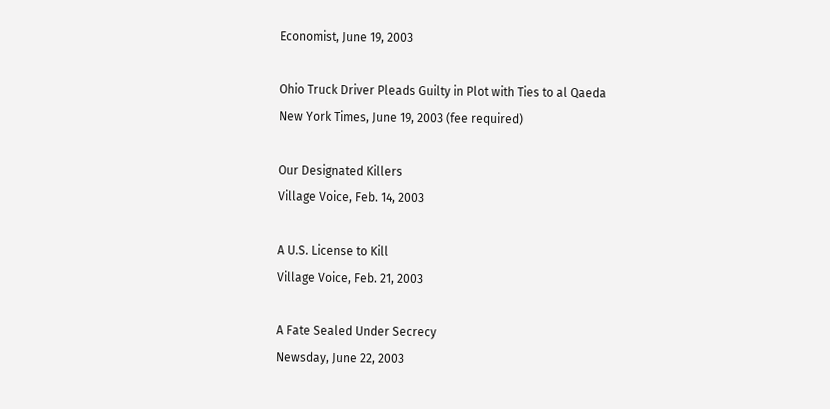Economist, June 19, 2003

Ohio Truck Driver Pleads Guilty in Plot with Ties to al Qaeda
New York Times, June 19, 2003 (fee required)

Our Designated Killers
Village Voice, Feb. 14, 2003

A U.S. License to Kill
Village Voice, Feb. 21, 2003

A Fate Sealed Under Secrecy
Newsday, June 22, 2003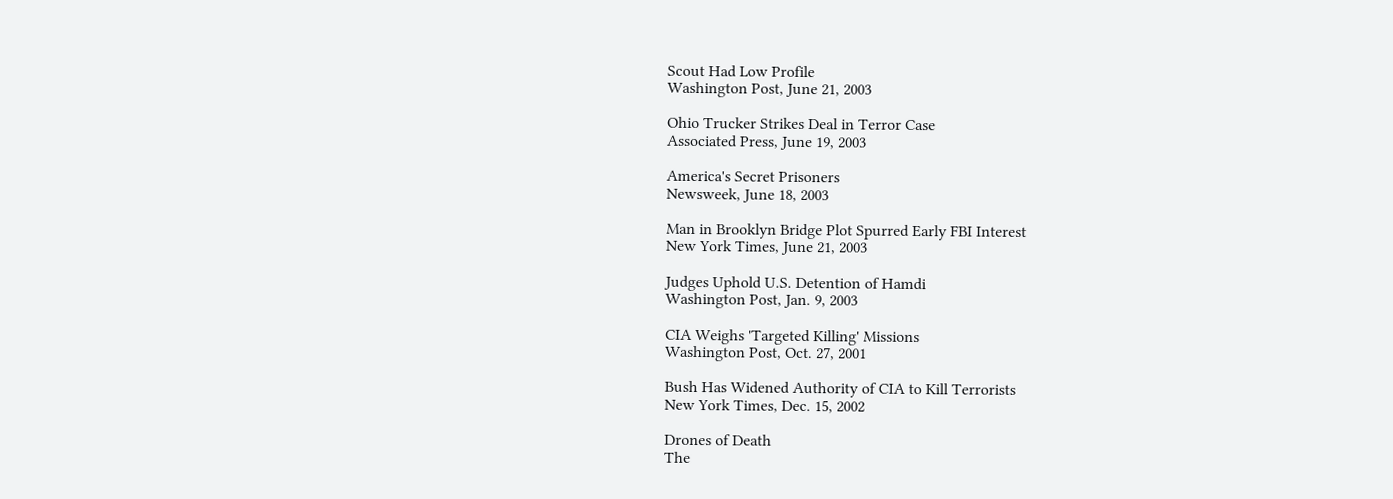Scout Had Low Profile
Washington Post, June 21, 2003

Ohio Trucker Strikes Deal in Terror Case
Associated Press, June 19, 2003

America's Secret Prisoners
Newsweek, June 18, 2003

Man in Brooklyn Bridge Plot Spurred Early FBI Interest
New York Times, June 21, 2003

Judges Uphold U.S. Detention of Hamdi
Washington Post, Jan. 9, 2003

CIA Weighs 'Targeted Killing' Missions
Washington Post, Oct. 27, 2001

Bush Has Widened Authority of CIA to Kill Terrorists
New York Times, Dec. 15, 2002

Drones of Death
The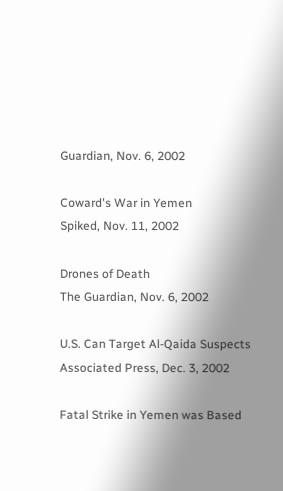Guardian, Nov. 6, 2002

Coward's War in Yemen
Spiked, Nov. 11, 2002

Drones of Death
The Guardian, Nov. 6, 2002

U.S. Can Target Al-Qaida Suspects
Associated Press, Dec. 3, 2002

Fatal Strike in Yemen was Based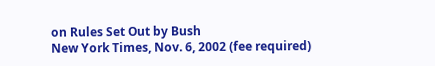on Rules Set Out by Bush
New York Times, Nov. 6, 2002 (fee required)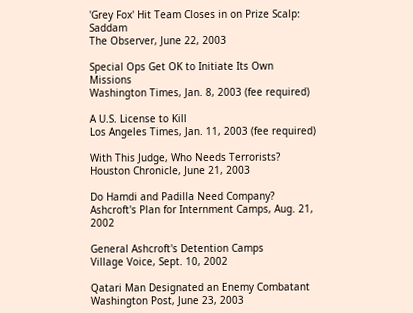'Grey Fox' Hit Team Closes in on Prize Scalp: Saddam
The Observer, June 22, 2003

Special Ops Get OK to Initiate Its Own Missions
Washington Times, Jan. 8, 2003 (fee required)

A U.S. License to Kill
Los Angeles Times, Jan. 11, 2003 (fee required)

With This Judge, Who Needs Terrorists?
Houston Chronicle, June 21, 2003

Do Hamdi and Padilla Need Company? Ashcroft's Plan for Internment Camps, Aug. 21, 2002

General Ashcroft's Detention Camps
Village Voice, Sept. 10, 2002

Qatari Man Designated an Enemy Combatant
Washington Post, June 23, 2003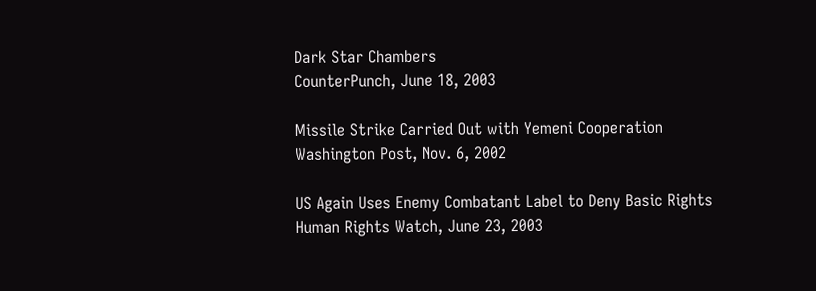Dark Star Chambers
CounterPunch, June 18, 2003

Missile Strike Carried Out with Yemeni Cooperation
Washington Post, Nov. 6, 2002

US Again Uses Enemy Combatant Label to Deny Basic Rights
Human Rights Watch, June 23, 2003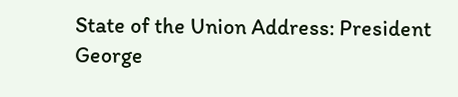State of the Union Address: President George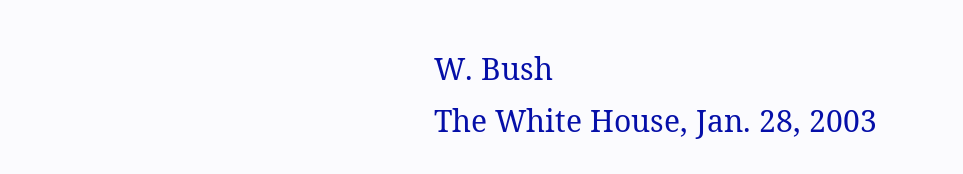W. Bush
The White House, Jan. 28, 2003